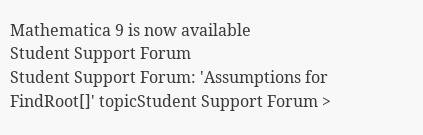Mathematica 9 is now available
Student Support Forum
Student Support Forum: 'Assumptions for FindRoot[]' topicStudent Support Forum >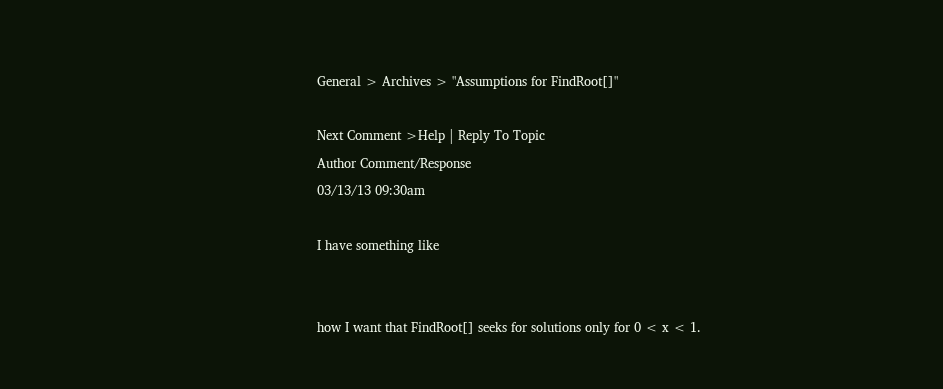General > Archives > "Assumptions for FindRoot[]"

Next Comment >Help | Reply To Topic
Author Comment/Response
03/13/13 09:30am

I have something like


how I want that FindRoot[] seeks for solutions only for 0 < x < 1.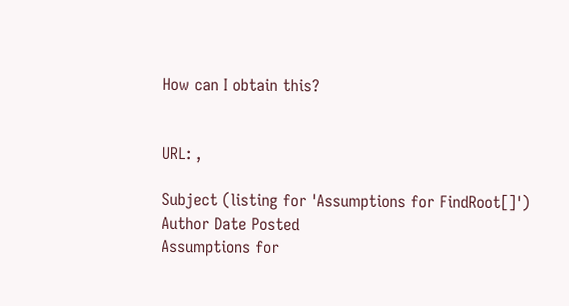How can I obtain this?


URL: ,

Subject (listing for 'Assumptions for FindRoot[]')
Author Date Posted
Assumptions for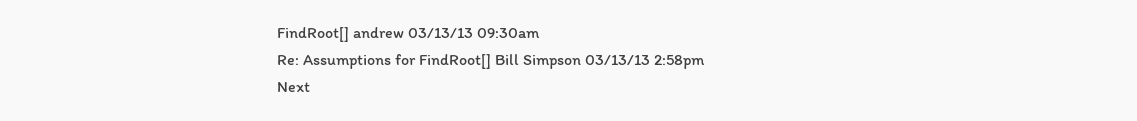FindRoot[] andrew 03/13/13 09:30am
Re: Assumptions for FindRoot[] Bill Simpson 03/13/13 2:58pm
Next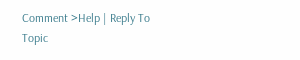Comment >Help | Reply To Topic